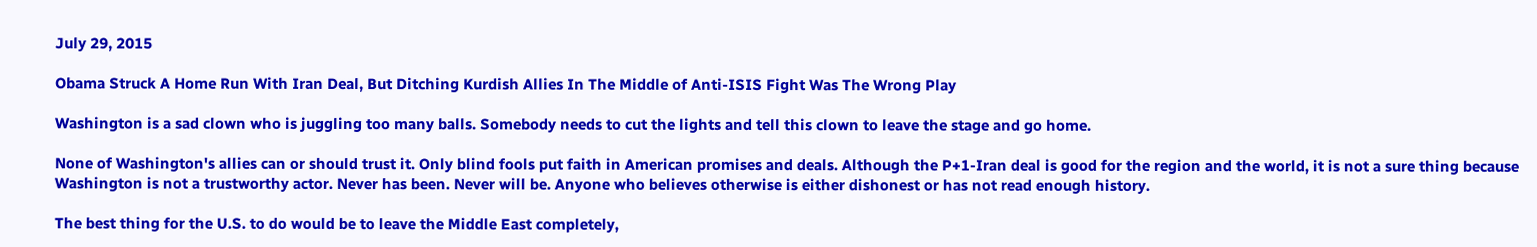July 29, 2015

Obama Struck A Home Run With Iran Deal, But Ditching Kurdish Allies In The Middle of Anti-ISIS Fight Was The Wrong Play

Washington is a sad clown who is juggling too many balls. Somebody needs to cut the lights and tell this clown to leave the stage and go home.

None of Washington's allies can or should trust it. Only blind fools put faith in American promises and deals. Although the P+1-Iran deal is good for the region and the world, it is not a sure thing because Washington is not a trustworthy actor. Never has been. Never will be. Anyone who believes otherwise is either dishonest or has not read enough history.

The best thing for the U.S. to do would be to leave the Middle East completely,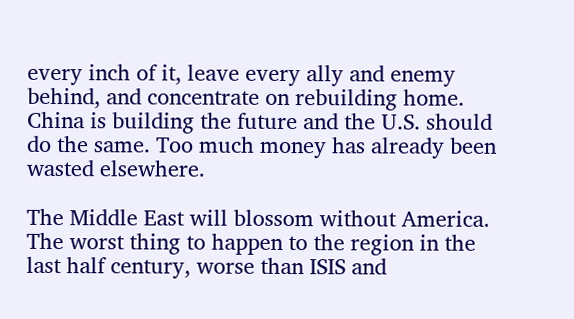every inch of it, leave every ally and enemy behind, and concentrate on rebuilding home. China is building the future and the U.S. should do the same. Too much money has already been wasted elsewhere.

The Middle East will blossom without America. The worst thing to happen to the region in the last half century, worse than ISIS and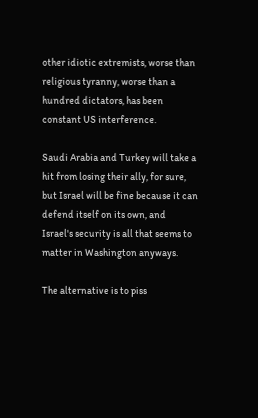other idiotic extremists, worse than religious tyranny, worse than a hundred dictators, has been constant US interference.

Saudi Arabia and Turkey will take a hit from losing their ally, for sure, but Israel will be fine because it can defend itself on its own, and Israel's security is all that seems to matter in Washington anyways.

The alternative is to piss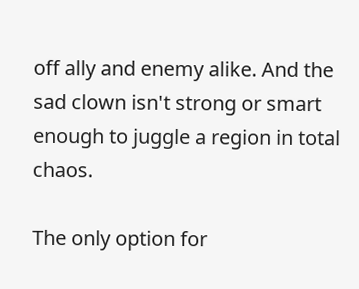off ally and enemy alike. And the sad clown isn't strong or smart enough to juggle a region in total chaos.

The only option for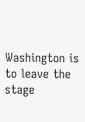Washington is to leave the stage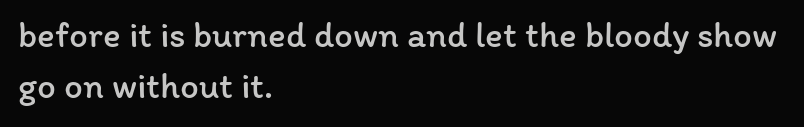before it is burned down and let the bloody show go on without it.